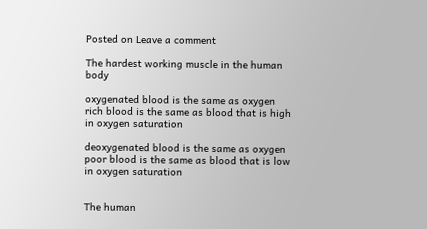Posted on Leave a comment

The hardest working muscle in the human body

oxygenated blood is the same as oxygen rich blood is the same as blood that is high in oxygen saturation

deoxygenated blood is the same as oxygen poor blood is the same as blood that is low in oxygen saturation


The human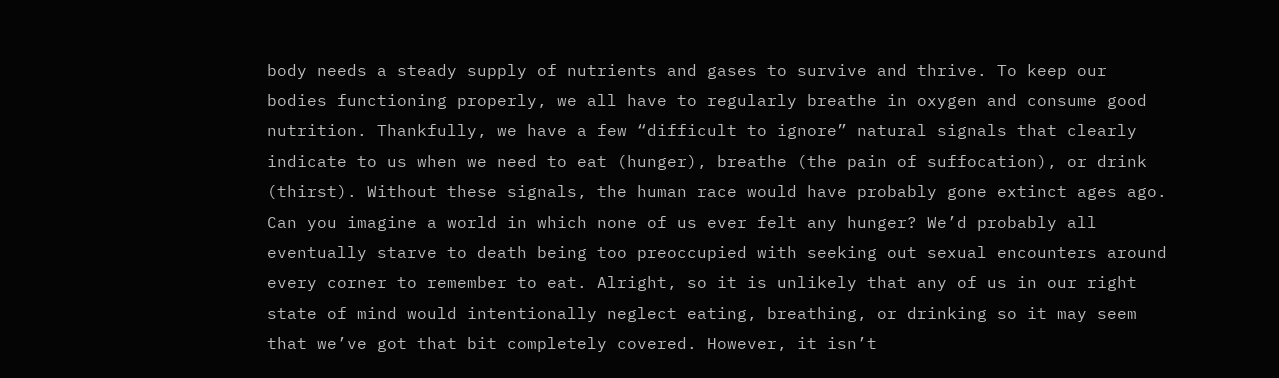body needs a steady supply of nutrients and gases to survive and thrive. To keep our bodies functioning properly, we all have to regularly breathe in oxygen and consume good nutrition. Thankfully, we have a few “difficult to ignore” natural signals that clearly indicate to us when we need to eat (hunger), breathe (the pain of suffocation), or drink (thirst). Without these signals, the human race would have probably gone extinct ages ago. Can you imagine a world in which none of us ever felt any hunger? We’d probably all eventually starve to death being too preoccupied with seeking out sexual encounters around every corner to remember to eat. Alright, so it is unlikely that any of us in our right state of mind would intentionally neglect eating, breathing, or drinking so it may seem that we’ve got that bit completely covered. However, it isn’t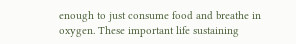enough to just consume food and breathe in oxygen. These important life sustaining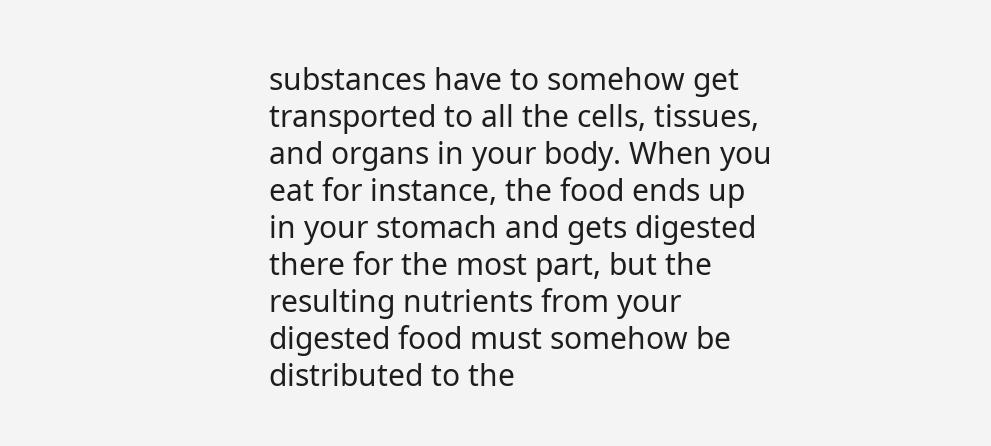substances have to somehow get transported to all the cells, tissues, and organs in your body. When you eat for instance, the food ends up in your stomach and gets digested there for the most part, but the resulting nutrients from your digested food must somehow be distributed to the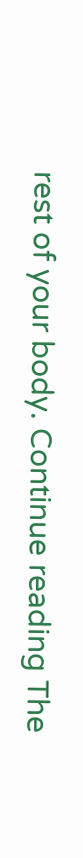rest of your body. Continue reading The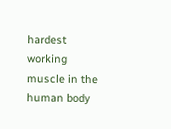hardest working muscle in the human body